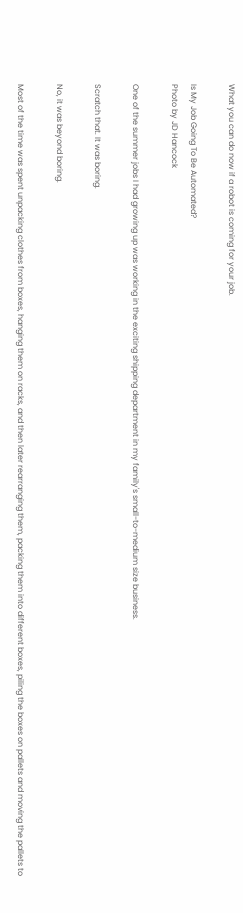What you can do now if a robot is coming for your job.

Is My Job Going To Be Automated?
Photo by JD Hancock

One of the summer jobs I had growing up was working in the exciting shipping department in my family's small-to-medium size business.

Scratch that. It was boring.

No, it was beyond boring.

Most of the time was spent unpacking clothes from boxes, hanging them on racks, and then later rearranging them, packing them into different boxes, piling the boxes on pallets and moving the pallets to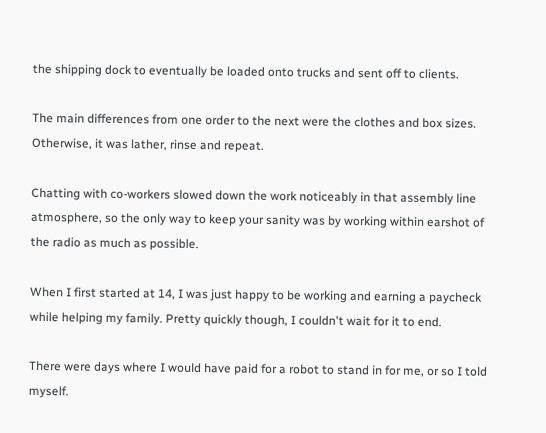the shipping dock to eventually be loaded onto trucks and sent off to clients.

The main differences from one order to the next were the clothes and box sizes. Otherwise, it was lather, rinse and repeat.

Chatting with co-workers slowed down the work noticeably in that assembly line atmosphere, so the only way to keep your sanity was by working within earshot of the radio as much as possible.

When I first started at 14, I was just happy to be working and earning a paycheck while helping my family. Pretty quickly though, I couldn't wait for it to end.

There were days where I would have paid for a robot to stand in for me, or so I told myself.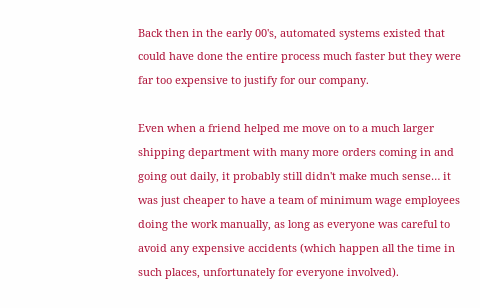Back then in the early 00's, automated systems existed that could have done the entire process much faster but they were far too expensive to justify for our company.

Even when a friend helped me move on to a much larger shipping department with many more orders coming in and going out daily, it probably still didn't make much sense… it was just cheaper to have a team of minimum wage employees doing the work manually, as long as everyone was careful to avoid any expensive accidents (which happen all the time in such places, unfortunately for everyone involved).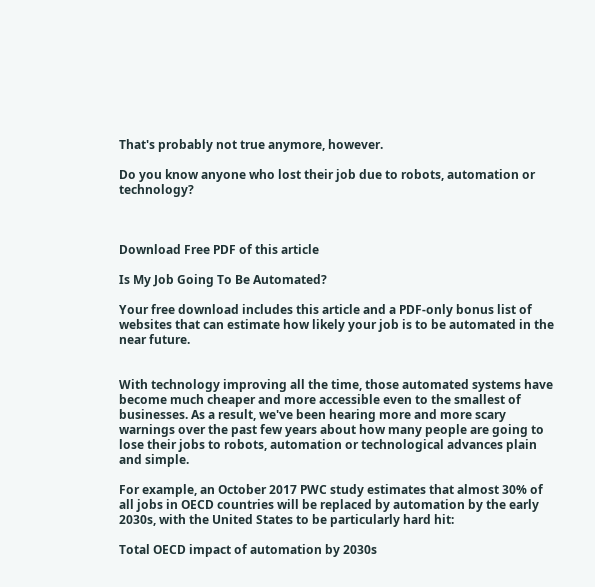That's probably not true anymore, however.

Do you know anyone who lost their job due to robots, automation or technology?



Download Free PDF of this article

Is My Job Going To Be Automated?

Your free download includes this article and a PDF-only bonus list of websites that can estimate how likely your job is to be automated in the near future.


With technology improving all the time, those automated systems have become much cheaper and more accessible even to the smallest of businesses. As a result, we've been hearing more and more scary warnings over the past few years about how many people are going to lose their jobs to robots, automation or technological advances plain and simple.

For example, an October 2017 PWC study estimates that almost 30% of all jobs in OECD countries will be replaced by automation by the early 2030s, with the United States to be particularly hard hit:

Total OECD impact of automation by 2030s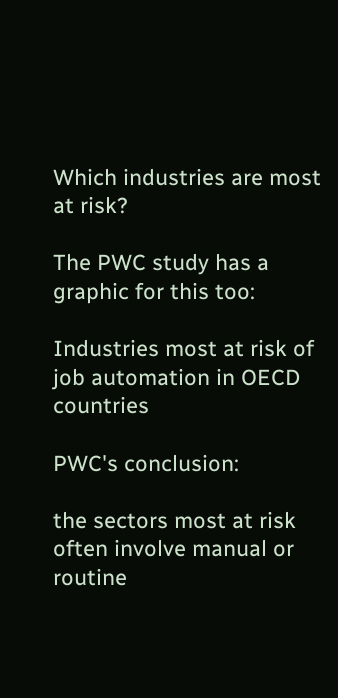Which industries are most at risk?

The PWC study has a graphic for this too:

Industries most at risk of job automation in OECD countries

PWC's conclusion:

the sectors most at risk often involve manual or routine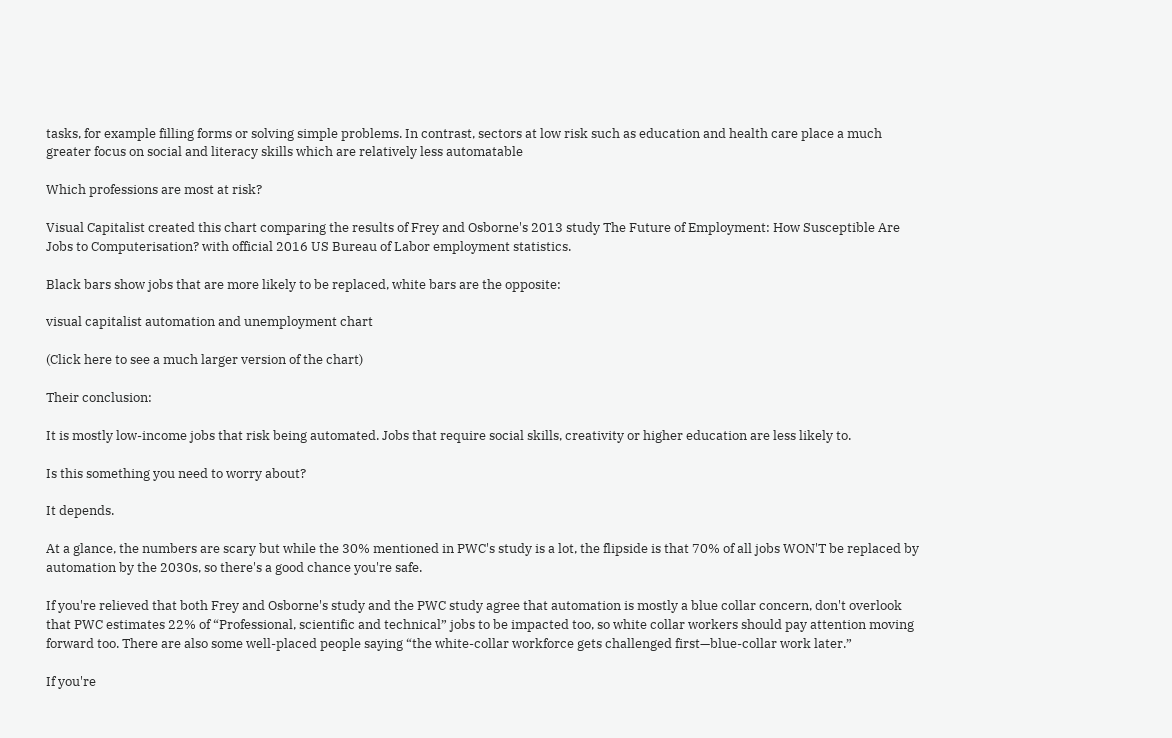tasks, for example filling forms or solving simple problems. In contrast, sectors at low risk such as education and health care place a much greater focus on social and literacy skills which are relatively less automatable

Which professions are most at risk?

Visual Capitalist created this chart comparing the results of Frey and Osborne's 2013 study The Future of Employment: How Susceptible Are Jobs to Computerisation? with official 2016 US Bureau of Labor employment statistics.

Black bars show jobs that are more likely to be replaced, white bars are the opposite:

visual capitalist automation and unemployment chart

(Click here to see a much larger version of the chart)

Their conclusion:

It is mostly low-income jobs that risk being automated. Jobs that require social skills, creativity or higher education are less likely to.

Is this something you need to worry about?

It depends.

At a glance, the numbers are scary but while the 30% mentioned in PWC's study is a lot, the flipside is that 70% of all jobs WON'T be replaced by automation by the 2030s, so there's a good chance you're safe.

If you're relieved that both Frey and Osborne's study and the PWC study agree that automation is mostly a blue collar concern, don't overlook that PWC estimates 22% of “Professional, scientific and technical” jobs to be impacted too, so white collar workers should pay attention moving forward too. There are also some well-placed people saying “the white-collar workforce gets challenged first—blue-collar work later.”

If you're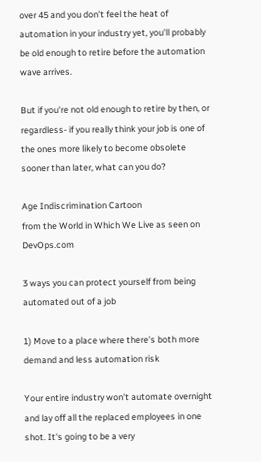over 45 and you don't feel the heat of automation in your industry yet, you'll probably be old enough to retire before the automation wave arrives.

But if you're not old enough to retire by then, or regardless- if you really think your job is one of the ones more likely to become obsolete sooner than later, what can you do?

Age Indiscrimination Cartoon
from the World in Which We Live as seen on DevOps.com

3 ways you can protect yourself from being automated out of a job

1) Move to a place where there's both more demand and less automation risk

Your entire industry won't automate overnight and lay off all the replaced employees in one shot. It's going to be a very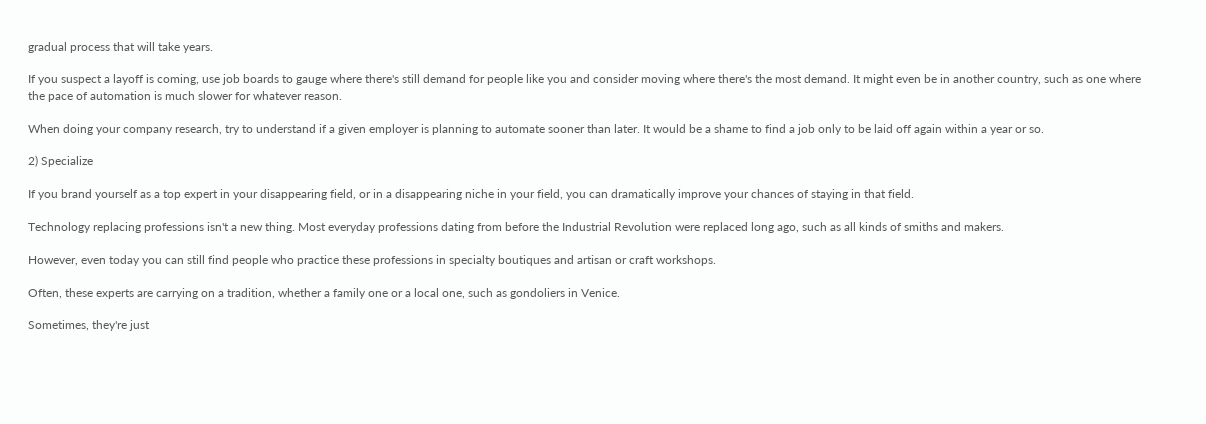gradual process that will take years.

If you suspect a layoff is coming, use job boards to gauge where there's still demand for people like you and consider moving where there's the most demand. It might even be in another country, such as one where the pace of automation is much slower for whatever reason.

When doing your company research, try to understand if a given employer is planning to automate sooner than later. It would be a shame to find a job only to be laid off again within a year or so.

2) Specialize

If you brand yourself as a top expert in your disappearing field, or in a disappearing niche in your field, you can dramatically improve your chances of staying in that field.

Technology replacing professions isn't a new thing. Most everyday professions dating from before the Industrial Revolution were replaced long ago, such as all kinds of smiths and makers.

However, even today you can still find people who practice these professions in specialty boutiques and artisan or craft workshops.

Often, these experts are carrying on a tradition, whether a family one or a local one, such as gondoliers in Venice.

Sometimes, they're just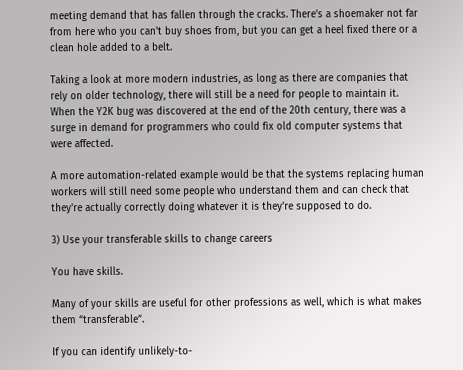meeting demand that has fallen through the cracks. There's a shoemaker not far from here who you can't buy shoes from, but you can get a heel fixed there or a clean hole added to a belt.

Taking a look at more modern industries, as long as there are companies that rely on older technology, there will still be a need for people to maintain it. When the Y2K bug was discovered at the end of the 20th century, there was a surge in demand for programmers who could fix old computer systems that were affected.

A more automation-related example would be that the systems replacing human workers will still need some people who understand them and can check that they're actually correctly doing whatever it is they're supposed to do.

3) Use your transferable skills to change careers

You have skills.

Many of your skills are useful for other professions as well, which is what makes them “transferable”.

If you can identify unlikely-to-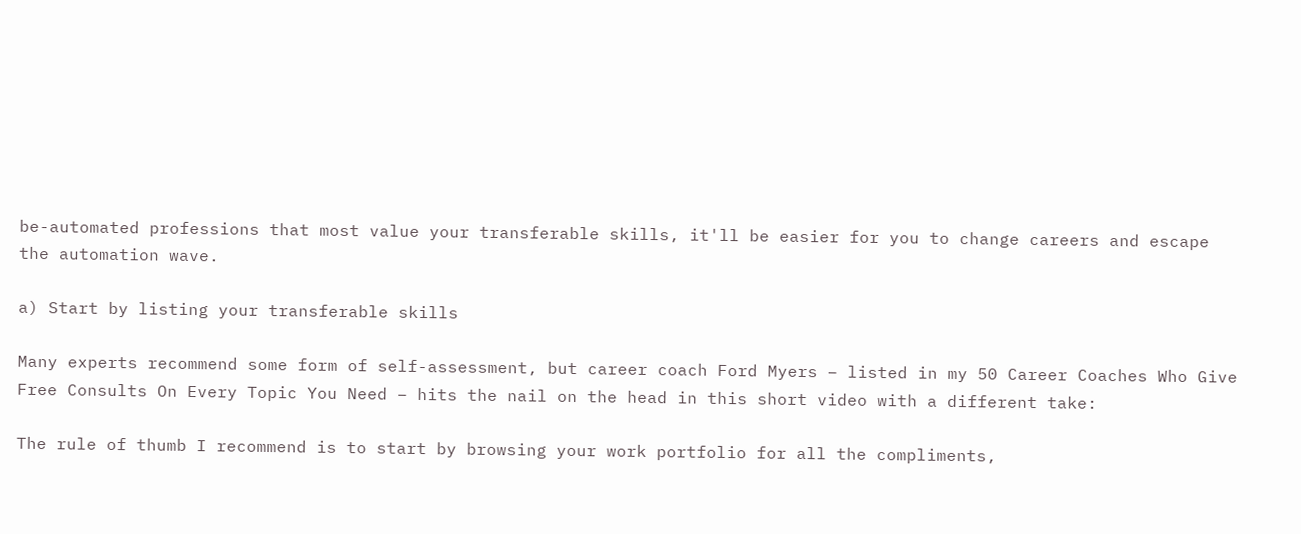be-automated professions that most value your transferable skills, it'll be easier for you to change careers and escape the automation wave.

a) Start by listing your transferable skills

Many experts recommend some form of self-assessment, but career coach Ford Myers – listed in my 50 Career Coaches Who Give Free Consults On Every Topic You Need – hits the nail on the head in this short video with a different take:

The rule of thumb I recommend is to start by browsing your work portfolio for all the compliments,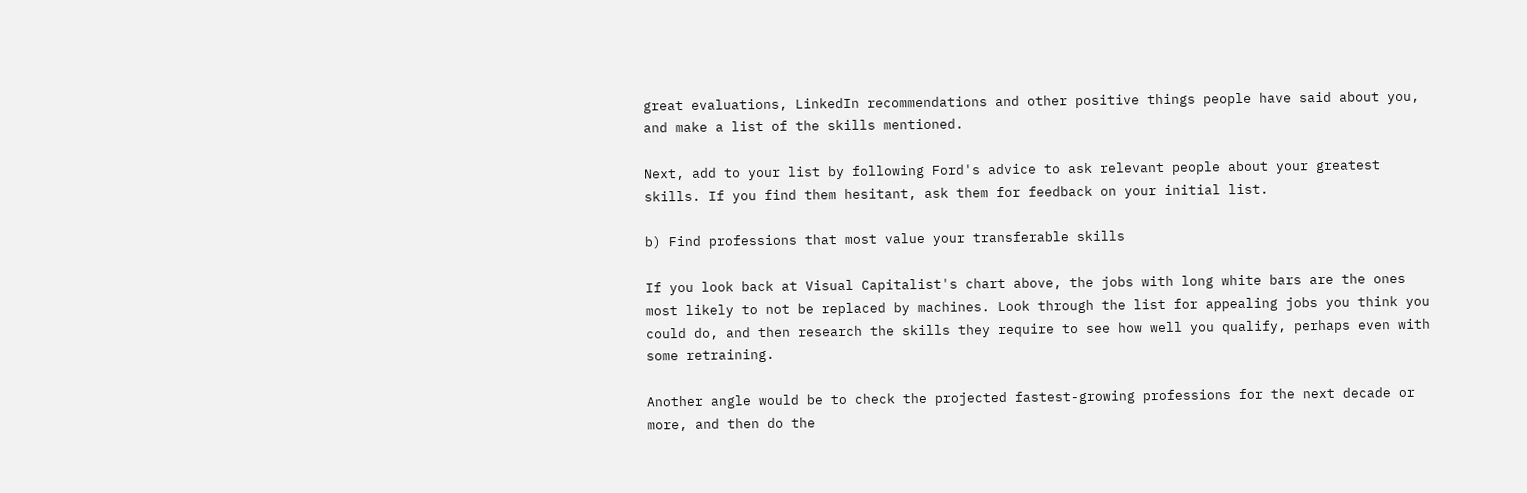great evaluations, LinkedIn recommendations and other positive things people have said about you, and make a list of the skills mentioned.

Next, add to your list by following Ford's advice to ask relevant people about your greatest skills. If you find them hesitant, ask them for feedback on your initial list.

b) Find professions that most value your transferable skills

If you look back at Visual Capitalist's chart above, the jobs with long white bars are the ones most likely to not be replaced by machines. Look through the list for appealing jobs you think you could do, and then research the skills they require to see how well you qualify, perhaps even with some retraining.

Another angle would be to check the projected fastest-growing professions for the next decade or more, and then do the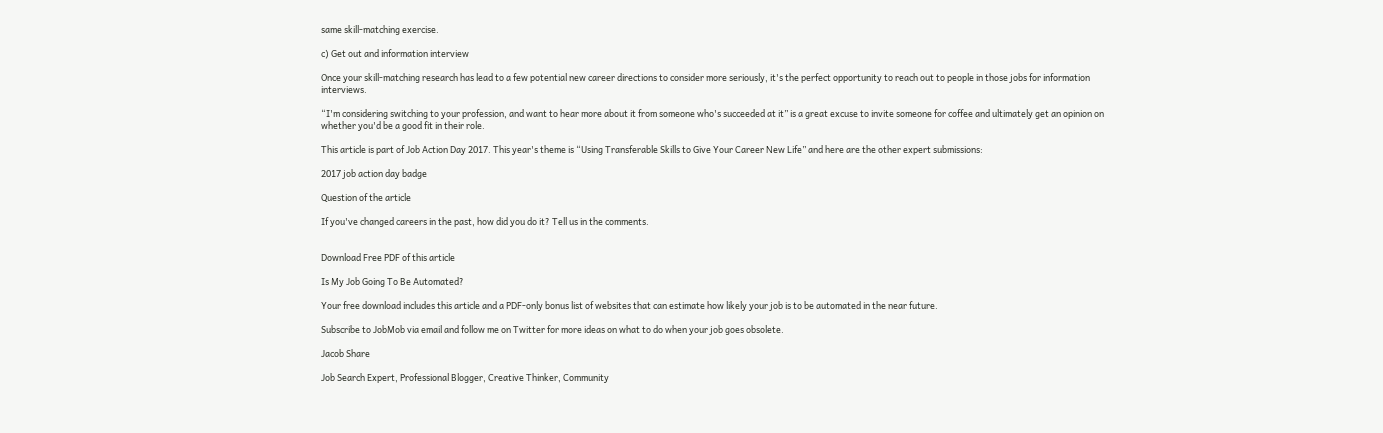same skill-matching exercise.

c) Get out and information interview

Once your skill-matching research has lead to a few potential new career directions to consider more seriously, it's the perfect opportunity to reach out to people in those jobs for information interviews.

“I'm considering switching to your profession, and want to hear more about it from someone who's succeeded at it” is a great excuse to invite someone for coffee and ultimately get an opinion on whether you'd be a good fit in their role.

This article is part of Job Action Day 2017. This year's theme is “Using Transferable Skills to Give Your Career New Life” and here are the other expert submissions:

2017 job action day badge

Question of the article

If you've changed careers in the past, how did you do it? Tell us in the comments.


Download Free PDF of this article

Is My Job Going To Be Automated?

Your free download includes this article and a PDF-only bonus list of websites that can estimate how likely your job is to be automated in the near future.

Subscribe to JobMob via email and follow me on Twitter for more ideas on what to do when your job goes obsolete.

Jacob Share

Job Search Expert, Professional Blogger, Creative Thinker, Community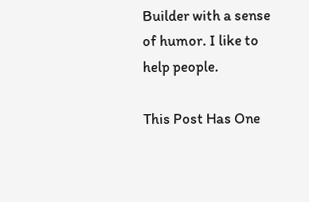Builder with a sense of humor. I like to help people.

This Post Has One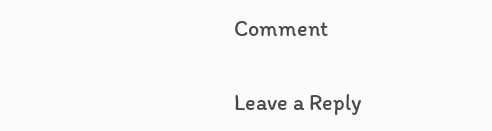Comment

Leave a Reply